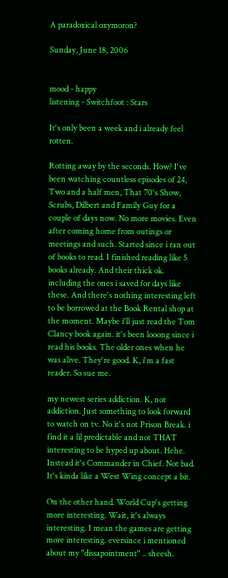A paradoxical oxymoron?

Sunday, June 18, 2006


mood - happy
listening - Switchfoot : Stars

It's only been a week and i already feel rotten.

Rotting away by the seconds. How? I've been watching countless episodes of 24, Two and a half men, That 70's Show, Scrubs, Dilbert and Family Guy for a couple of days now. No more movies. Even after coming home from outings or meetings and such. Started since i ran out of books to read. I finished reading like 5 books already. And their thick ok. including the ones i saved for days like these. And there's nothing interesting left to be borrowed at the Book Rental shop at the moment. Maybe i'll just read the Tom Clancy book again. it's been looong since i read his books. The older ones when he was alive. They're good. K, i'm a fast reader. So sue me.

my newest series addiction. K, not addiction. Just something to look forward to watch on tv. No it's not Prison Break. i find it a lil predictable and not THAT interesting to be hyped up about. Hehe. Instead it's Commander in Chief. Not bad. It's kinda like a West Wing concept a bit.

On the other hand. World Cup's getting more interesting. Wait, it's always interesting. I mean the games are getting more interesting. eversince i mentioned about my "dissapointment" .. sheesh.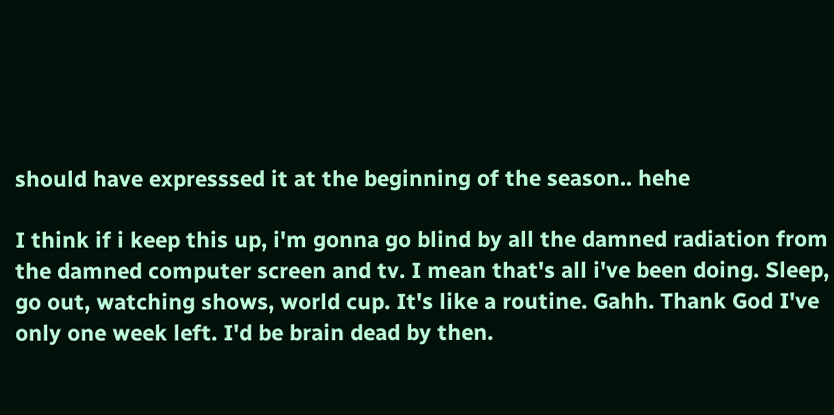should have expresssed it at the beginning of the season.. hehe

I think if i keep this up, i'm gonna go blind by all the damned radiation from the damned computer screen and tv. I mean that's all i've been doing. Sleep, go out, watching shows, world cup. It's like a routine. Gahh. Thank God I've only one week left. I'd be brain dead by then.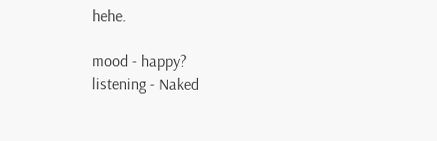hehe.

mood - happy?
listening - Naked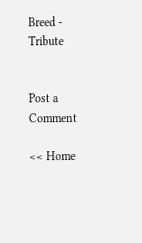Breed - Tribute


Post a Comment

<< Home